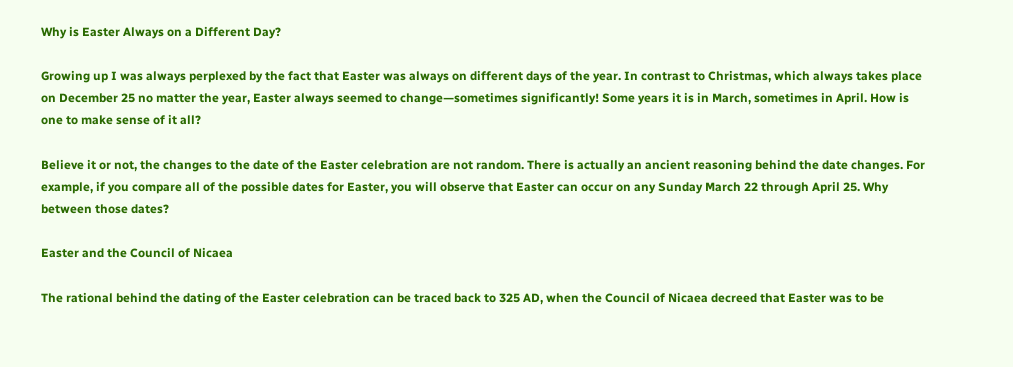Why is Easter Always on a Different Day?

Growing up I was always perplexed by the fact that Easter was always on different days of the year. In contrast to Christmas, which always takes place on December 25 no matter the year, Easter always seemed to change—sometimes significantly! Some years it is in March, sometimes in April. How is one to make sense of it all?

Believe it or not, the changes to the date of the Easter celebration are not random. There is actually an ancient reasoning behind the date changes. For example, if you compare all of the possible dates for Easter, you will observe that Easter can occur on any Sunday March 22 through April 25. Why between those dates?

Easter and the Council of Nicaea

The rational behind the dating of the Easter celebration can be traced back to 325 AD, when the Council of Nicaea decreed that Easter was to be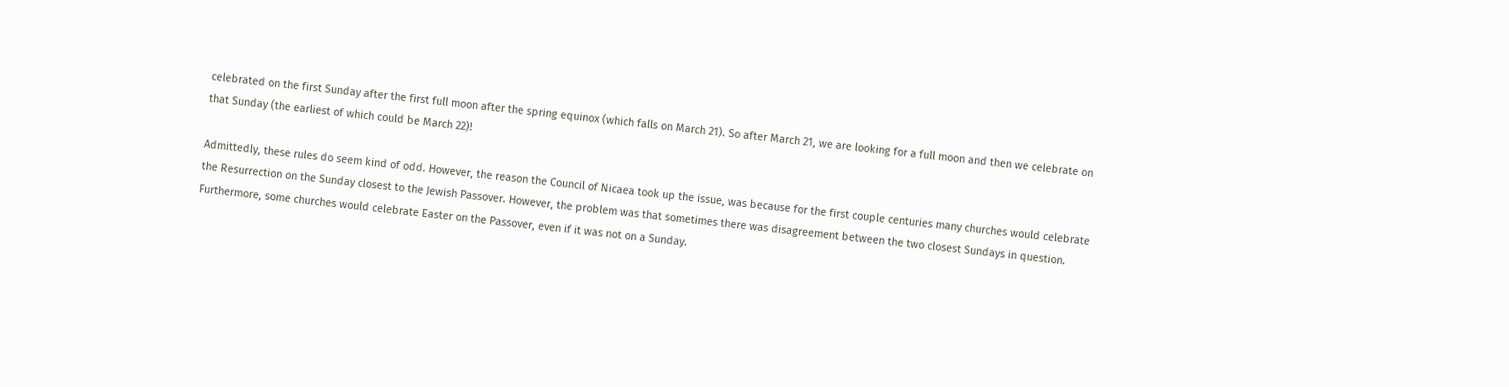celebrated on the first Sunday after the first full moon after the spring equinox (which falls on March 21). So after March 21, we are looking for a full moon and then we celebrate on that Sunday (the earliest of which could be March 22)!

Admittedly, these rules do seem kind of odd. However, the reason the Council of Nicaea took up the issue, was because for the first couple centuries many churches would celebrate the Resurrection on the Sunday closest to the Jewish Passover. However, the problem was that sometimes there was disagreement between the two closest Sundays in question. Furthermore, some churches would celebrate Easter on the Passover, even if it was not on a Sunday.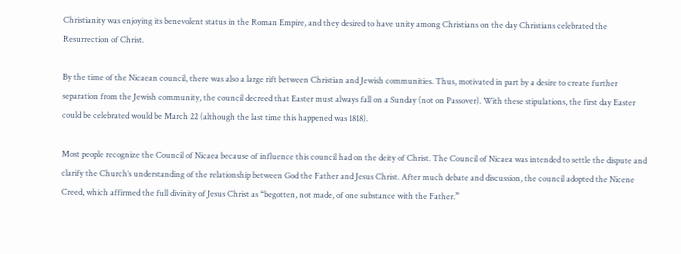Christianity was enjoying its benevolent status in the Roman Empire, and they desired to have unity among Christians on the day Christians celebrated the Resurrection of Christ.

By the time of the Nicaean council, there was also a large rift between Christian and Jewish communities. Thus, motivated in part by a desire to create further separation from the Jewish community, the council decreed that Easter must always fall on a Sunday (not on Passover). With these stipulations, the first day Easter could be celebrated would be March 22 (although the last time this happened was 1818).

Most people recognize the Council of Nicaea because of influence this council had on the deity of Christ. The Council of Nicaea was intended to settle the dispute and clarify the Church’s understanding of the relationship between God the Father and Jesus Christ. After much debate and discussion, the council adopted the Nicene Creed, which affirmed the full divinity of Jesus Christ as “begotten, not made, of one substance with the Father.”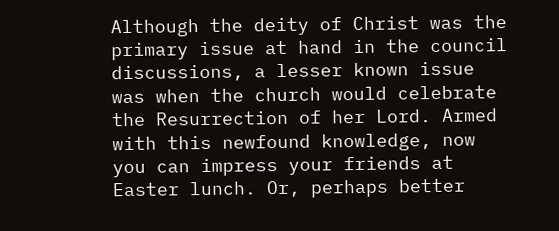Although the deity of Christ was the primary issue at hand in the council discussions, a lesser known issue was when the church would celebrate the Resurrection of her Lord. Armed with this newfound knowledge, now you can impress your friends at Easter lunch. Or, perhaps better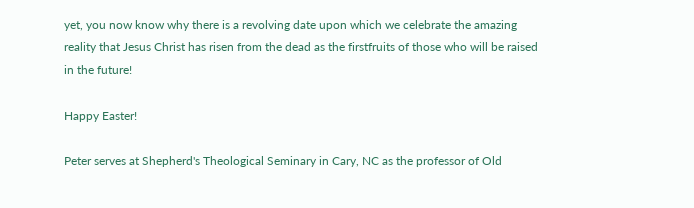yet, you now know why there is a revolving date upon which we celebrate the amazing reality that Jesus Christ has risen from the dead as the firstfruits of those who will be raised in the future!

Happy Easter!

Peter serves at Shepherd's Theological Seminary in Cary, NC as the professor of Old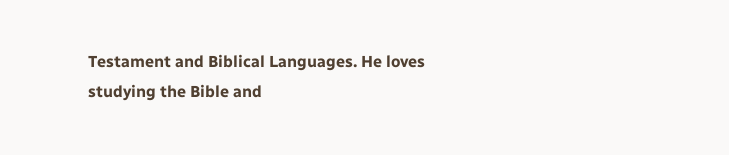Testament and Biblical Languages. He loves studying the Bible and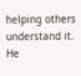helping others understand it. He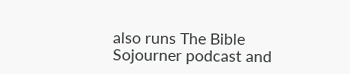also runs The Bible Sojourner podcast and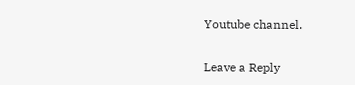Youtube channel.

Leave a Reply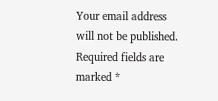Your email address will not be published. Required fields are marked *